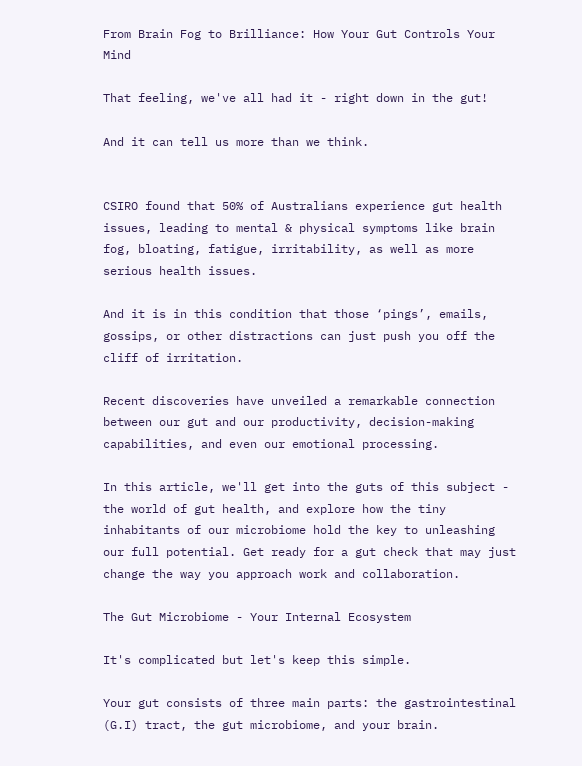From Brain Fog to Brilliance: How Your Gut Controls Your Mind

That feeling, we've all had it - right down in the gut!

And it can tell us more than we think.


CSIRO found that 50% of Australians experience gut health issues, leading to mental & physical symptoms like brain fog, bloating, fatigue, irritability, as well as more serious health issues.

And it is in this condition that those ‘pings’, emails, gossips, or other distractions can just push you off the cliff of irritation.

Recent discoveries have unveiled a remarkable connection between our gut and our productivity, decision-making capabilities, and even our emotional processing.

In this article, we'll get into the guts of this subject - the world of gut health, and explore how the tiny inhabitants of our microbiome hold the key to unleashing our full potential. Get ready for a gut check that may just change the way you approach work and collaboration.

The Gut Microbiome - Your Internal Ecosystem

It's complicated but let's keep this simple.

Your gut consists of three main parts: the gastrointestinal (G.I) tract, the gut microbiome, and your brain.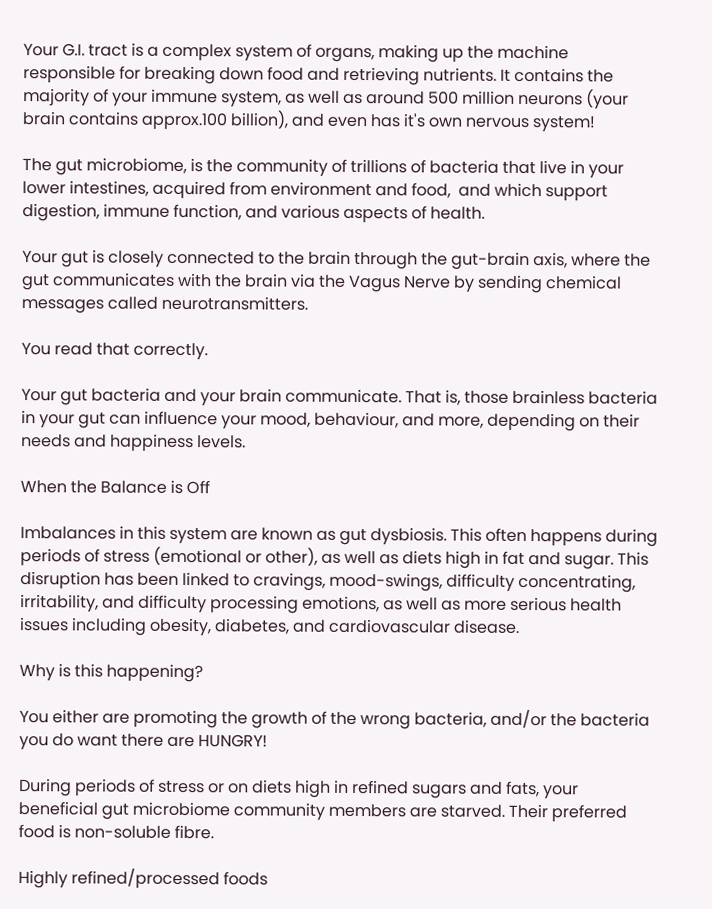Your G.I. tract is a complex system of organs, making up the machine responsible for breaking down food and retrieving nutrients. It contains the majority of your immune system, as well as around 500 million neurons (your brain contains approx.100 billion), and even has it's own nervous system!

The gut microbiome, is the community of trillions of bacteria that live in your lower intestines, acquired from environment and food,  and which support digestion, immune function, and various aspects of health.

Your gut is closely connected to the brain through the gut-brain axis, where the gut communicates with the brain via the Vagus Nerve by sending chemical messages called neurotransmitters.

You read that correctly.

Your gut bacteria and your brain communicate. That is, those brainless bacteria in your gut can influence your mood, behaviour, and more, depending on their needs and happiness levels.

When the Balance is Off

Imbalances in this system are known as gut dysbiosis. This often happens during periods of stress (emotional or other), as well as diets high in fat and sugar. This disruption has been linked to cravings, mood-swings, difficulty concentrating, irritability, and difficulty processing emotions, as well as more serious health issues including obesity, diabetes, and cardiovascular disease.

Why is this happening?

You either are promoting the growth of the wrong bacteria, and/or the bacteria you do want there are HUNGRY!

During periods of stress or on diets high in refined sugars and fats, your beneficial gut microbiome community members are starved. Their preferred food is non-soluble fibre.

Highly refined/processed foods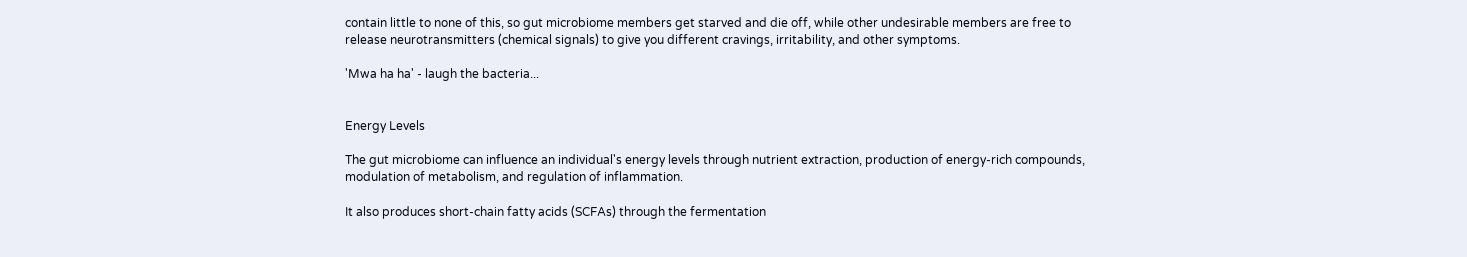contain little to none of this, so gut microbiome members get starved and die off, while other undesirable members are free to release neurotransmitters (chemical signals) to give you different cravings, irritability, and other symptoms.

'Mwa ha ha' - laugh the bacteria...


Energy Levels

The gut microbiome can influence an individual's energy levels through nutrient extraction, production of energy-rich compounds, modulation of metabolism, and regulation of inflammation.

It also produces short-chain fatty acids (SCFAs) through the fermentation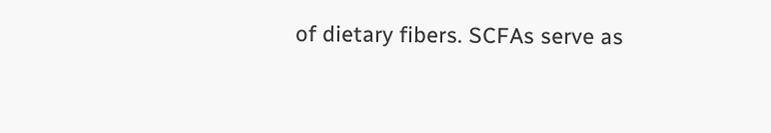of dietary fibers. SCFAs serve as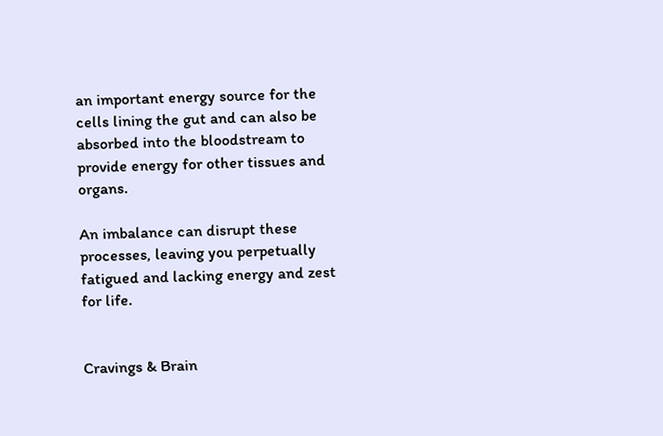an important energy source for the cells lining the gut and can also be absorbed into the bloodstream to provide energy for other tissues and organs.

An imbalance can disrupt these processes, leaving you perpetually fatigued and lacking energy and zest for life.


Cravings & Brain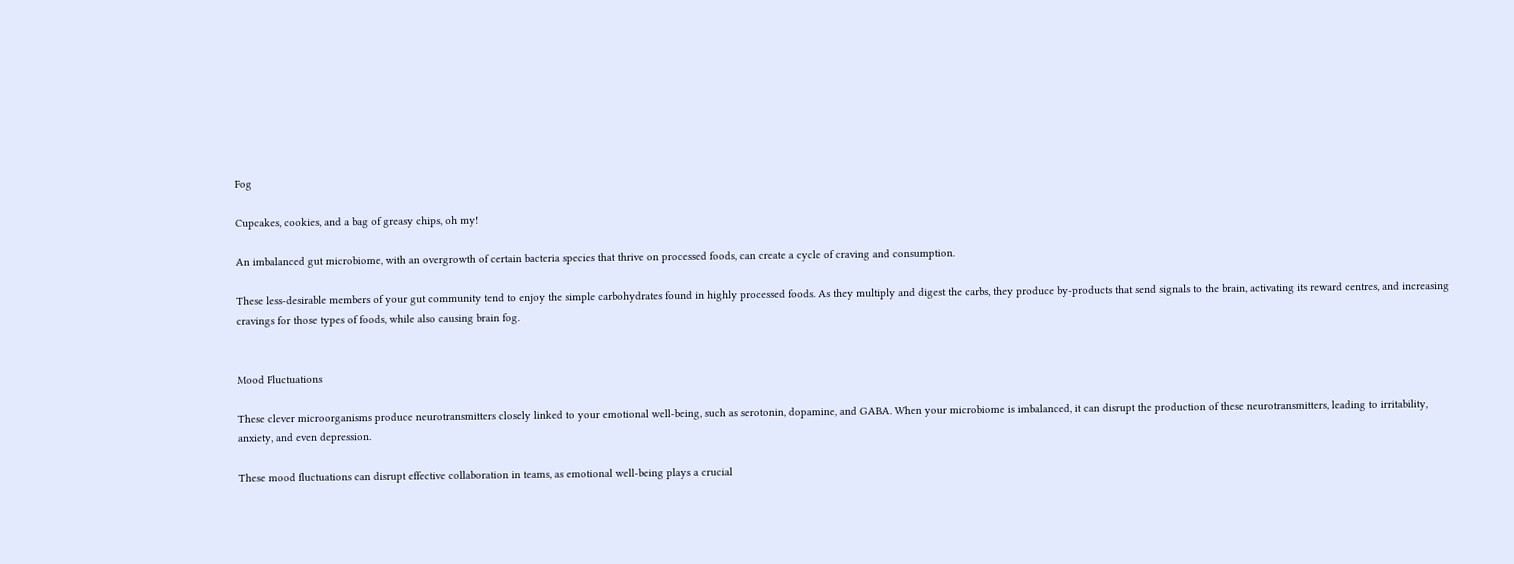Fog

Cupcakes, cookies, and a bag of greasy chips, oh my!

An imbalanced gut microbiome, with an overgrowth of certain bacteria species that thrive on processed foods, can create a cycle of craving and consumption.

These less-desirable members of your gut community tend to enjoy the simple carbohydrates found in highly processed foods. As they multiply and digest the carbs, they produce by-products that send signals to the brain, activating its reward centres, and increasing cravings for those types of foods, while also causing brain fog.


Mood Fluctuations

These clever microorganisms produce neurotransmitters closely linked to your emotional well-being, such as serotonin, dopamine, and GABA. When your microbiome is imbalanced, it can disrupt the production of these neurotransmitters, leading to irritability, anxiety, and even depression.

These mood fluctuations can disrupt effective collaboration in teams, as emotional well-being plays a crucial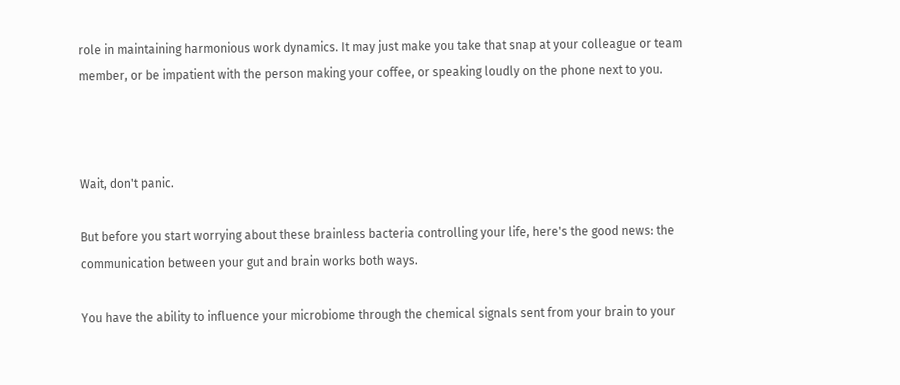role in maintaining harmonious work dynamics. It may just make you take that snap at your colleague or team member, or be impatient with the person making your coffee, or speaking loudly on the phone next to you.



Wait, don't panic.

But before you start worrying about these brainless bacteria controlling your life, here's the good news: the communication between your gut and brain works both ways.

You have the ability to influence your microbiome through the chemical signals sent from your brain to your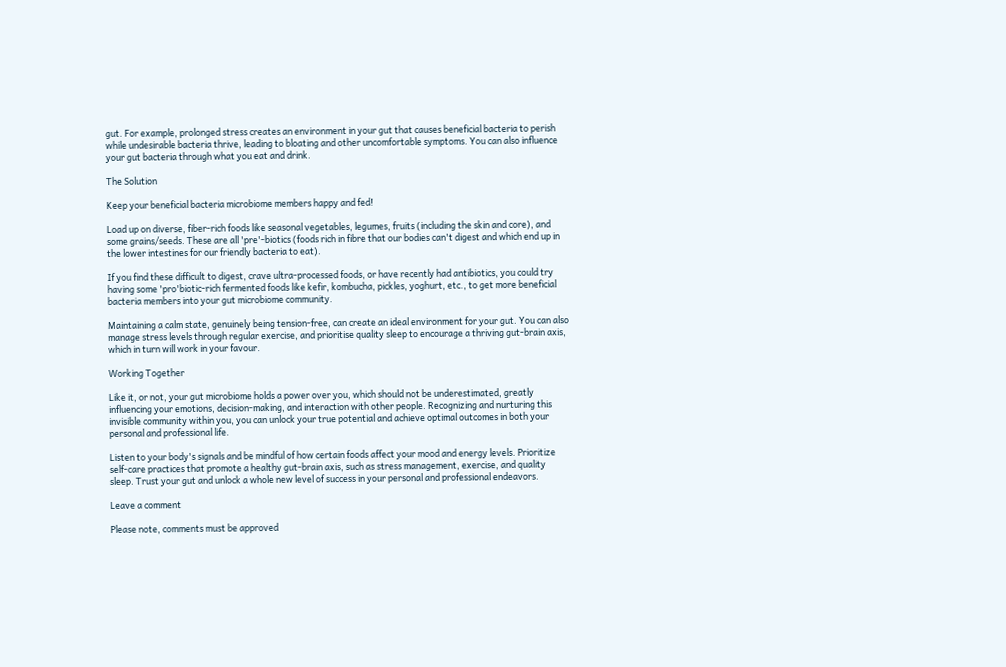gut. For example, prolonged stress creates an environment in your gut that causes beneficial bacteria to perish while undesirable bacteria thrive, leading to bloating and other uncomfortable symptoms. You can also influence your gut bacteria through what you eat and drink.

The Solution

Keep your beneficial bacteria microbiome members happy and fed!

Load up on diverse, fiber-rich foods like seasonal vegetables, legumes, fruits (including the skin and core), and some grains/seeds. These are all 'pre'-biotics (foods rich in fibre that our bodies can't digest and which end up in the lower intestines for our friendly bacteria to eat).

If you find these difficult to digest, crave ultra-processed foods, or have recently had antibiotics, you could try having some 'pro'biotic-rich fermented foods like kefir, kombucha, pickles, yoghurt, etc., to get more beneficial bacteria members into your gut microbiome community.

Maintaining a calm state, genuinely being tension-free, can create an ideal environment for your gut. You can also manage stress levels through regular exercise, and prioritise quality sleep to encourage a thriving gut-brain axis, which in turn will work in your favour.

Working Together

Like it, or not, your gut microbiome holds a power over you, which should not be underestimated, greatly influencing your emotions, decision-making, and interaction with other people. Recognizing and nurturing this invisible community within you, you can unlock your true potential and achieve optimal outcomes in both your personal and professional life.

Listen to your body's signals and be mindful of how certain foods affect your mood and energy levels. Prioritize self-care practices that promote a healthy gut-brain axis, such as stress management, exercise, and quality sleep. Trust your gut and unlock a whole new level of success in your personal and professional endeavors.

Leave a comment

Please note, comments must be approved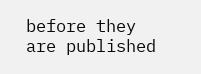before they are published